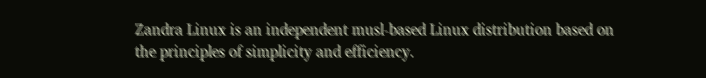Zandra Linux is an independent musl-based Linux distribution based on the principles of simplicity and efficiency.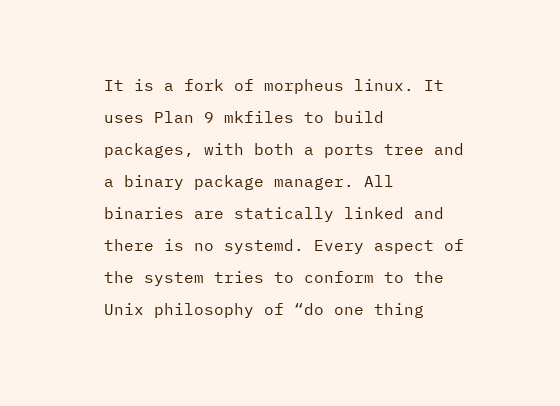It is a fork of morpheus linux. It uses Plan 9 mkfiles to build packages, with both a ports tree and a binary package manager. All binaries are statically linked and there is no systemd. Every aspect of the system tries to conform to the Unix philosophy of “do one thing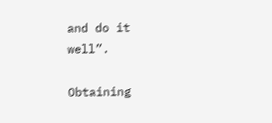and do it well”.

Obtaining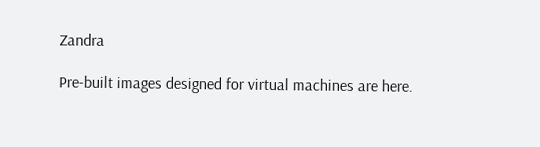Zandra

Pre-built images designed for virtual machines are here.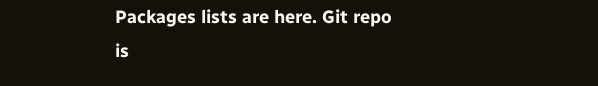Packages lists are here. Git repo is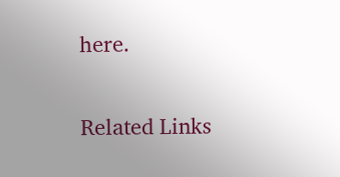here.

Related Links